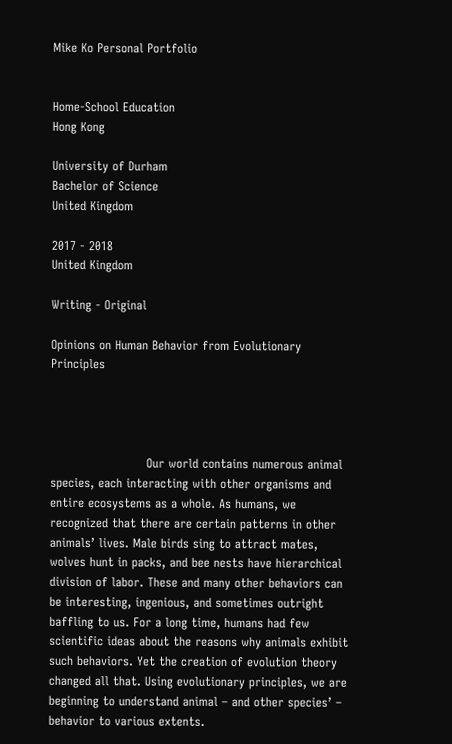Mike Ko Personal Portfolio


Home-School Education
Hong Kong

University of Durham
Bachelor of Science
United Kingdom

2017 - 2018
United Kingdom

Writing - Original

Opinions on Human Behavior from Evolutionary Principles




                        Our world contains numerous animal species, each interacting with other organisms and entire ecosystems as a whole. As humans, we recognized that there are certain patterns in other animals’ lives. Male birds sing to attract mates, wolves hunt in packs, and bee nests have hierarchical division of labor. These and many other behaviors can be interesting, ingenious, and sometimes outright baffling to us. For a long time, humans had few scientific ideas about the reasons why animals exhibit such behaviors. Yet the creation of evolution theory changed all that. Using evolutionary principles, we are beginning to understand animal – and other species’ – behavior to various extents.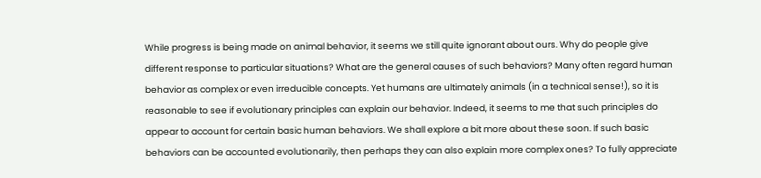While progress is being made on animal behavior, it seems we still quite ignorant about ours. Why do people give different response to particular situations? What are the general causes of such behaviors? Many often regard human behavior as complex or even irreducible concepts. Yet humans are ultimately animals (in a technical sense!), so it is reasonable to see if evolutionary principles can explain our behavior. Indeed, it seems to me that such principles do appear to account for certain basic human behaviors. We shall explore a bit more about these soon. If such basic behaviors can be accounted evolutionarily, then perhaps they can also explain more complex ones? To fully appreciate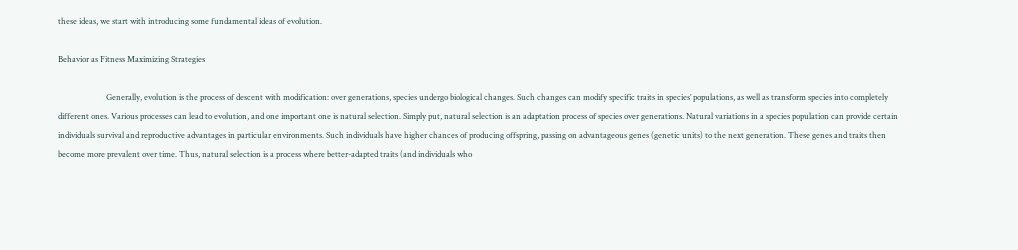these ideas, we start with introducing some fundamental ideas of evolution.

Behavior as Fitness Maximizing Strategies

                        Generally, evolution is the process of descent with modification: over generations, species undergo biological changes. Such changes can modify specific traits in species’ populations, as well as transform species into completely different ones. Various processes can lead to evolution, and one important one is natural selection. Simply put, natural selection is an adaptation process of species over generations. Natural variations in a species population can provide certain individuals survival and reproductive advantages in particular environments. Such individuals have higher chances of producing offspring, passing on advantageous genes (genetic units) to the next generation. These genes and traits then become more prevalent over time. Thus, natural selection is a process where better-adapted traits (and individuals who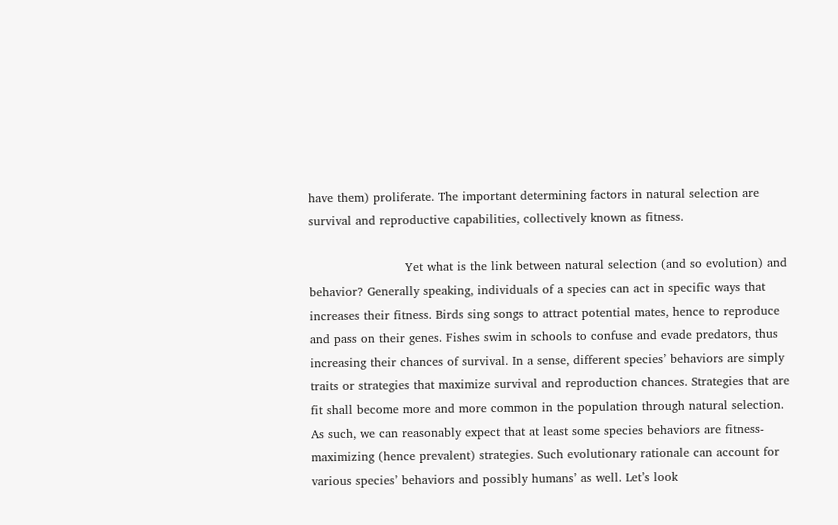have them) proliferate. The important determining factors in natural selection are survival and reproductive capabilities, collectively known as fitness.

                        Yet what is the link between natural selection (and so evolution) and behavior? Generally speaking, individuals of a species can act in specific ways that increases their fitness. Birds sing songs to attract potential mates, hence to reproduce and pass on their genes. Fishes swim in schools to confuse and evade predators, thus increasing their chances of survival. In a sense, different species’ behaviors are simply traits or strategies that maximize survival and reproduction chances. Strategies that are fit shall become more and more common in the population through natural selection. As such, we can reasonably expect that at least some species behaviors are fitness-maximizing (hence prevalent) strategies. Such evolutionary rationale can account for various species’ behaviors and possibly humans’ as well. Let’s look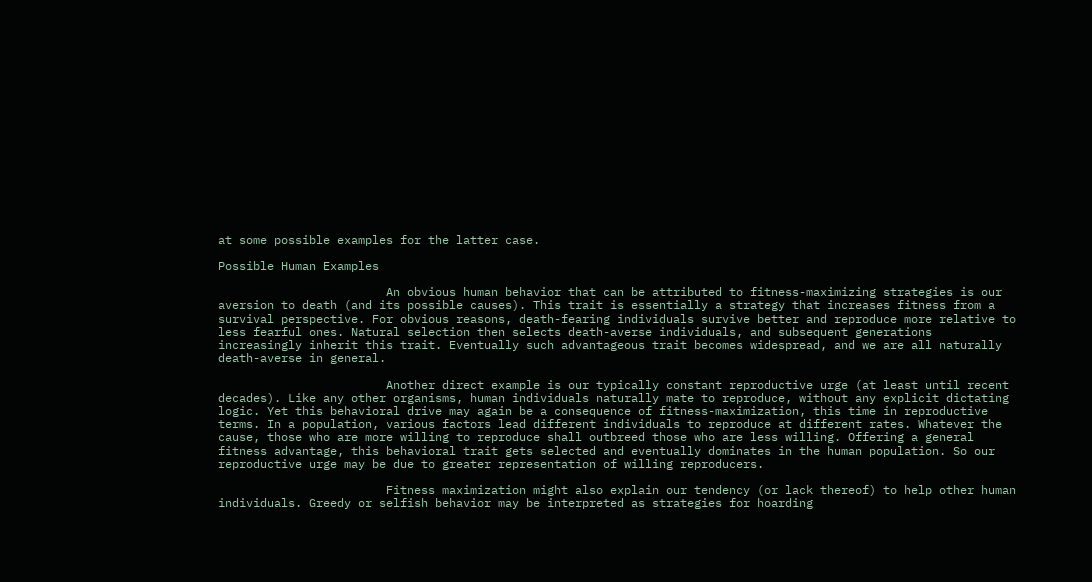at some possible examples for the latter case.

Possible Human Examples

                        An obvious human behavior that can be attributed to fitness-maximizing strategies is our aversion to death (and its possible causes). This trait is essentially a strategy that increases fitness from a survival perspective. For obvious reasons, death-fearing individuals survive better and reproduce more relative to less fearful ones. Natural selection then selects death-averse individuals, and subsequent generations increasingly inherit this trait. Eventually such advantageous trait becomes widespread, and we are all naturally death-averse in general.

                        Another direct example is our typically constant reproductive urge (at least until recent decades). Like any other organisms, human individuals naturally mate to reproduce, without any explicit dictating logic. Yet this behavioral drive may again be a consequence of fitness-maximization, this time in reproductive terms. In a population, various factors lead different individuals to reproduce at different rates. Whatever the cause, those who are more willing to reproduce shall outbreed those who are less willing. Offering a general fitness advantage, this behavioral trait gets selected and eventually dominates in the human population. So our reproductive urge may be due to greater representation of willing reproducers.

                        Fitness maximization might also explain our tendency (or lack thereof) to help other human individuals. Greedy or selfish behavior may be interpreted as strategies for hoarding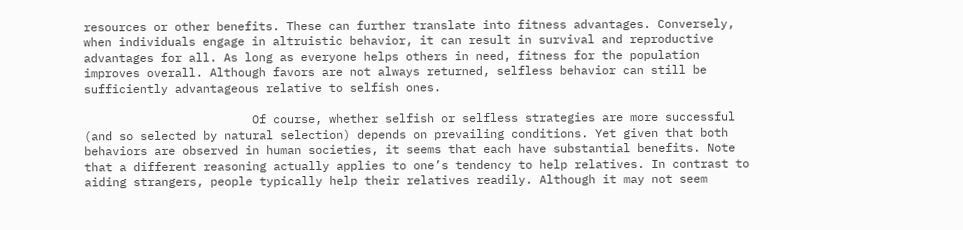resources or other benefits. These can further translate into fitness advantages. Conversely, when individuals engage in altruistic behavior, it can result in survival and reproductive advantages for all. As long as everyone helps others in need, fitness for the population improves overall. Although favors are not always returned, selfless behavior can still be sufficiently advantageous relative to selfish ones.

                        Of course, whether selfish or selfless strategies are more successful (and so selected by natural selection) depends on prevailing conditions. Yet given that both behaviors are observed in human societies, it seems that each have substantial benefits. Note that a different reasoning actually applies to one’s tendency to help relatives. In contrast to aiding strangers, people typically help their relatives readily. Although it may not seem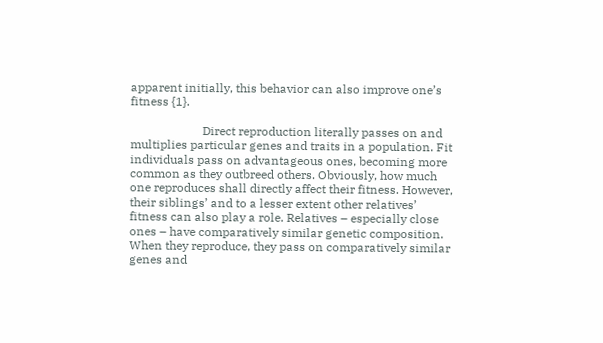apparent initially, this behavior can also improve one’s fitness {1}.

                        Direct reproduction literally passes on and multiplies particular genes and traits in a population. Fit individuals pass on advantageous ones, becoming more common as they outbreed others. Obviously, how much one reproduces shall directly affect their fitness. However, their siblings’ and to a lesser extent other relatives’ fitness can also play a role. Relatives – especially close ones – have comparatively similar genetic composition. When they reproduce, they pass on comparatively similar genes and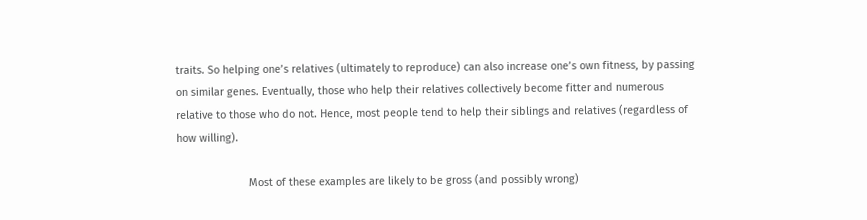traits. So helping one’s relatives (ultimately to reproduce) can also increase one’s own fitness, by passing on similar genes. Eventually, those who help their relatives collectively become fitter and numerous relative to those who do not. Hence, most people tend to help their siblings and relatives (regardless of how willing).

                        Most of these examples are likely to be gross (and possibly wrong)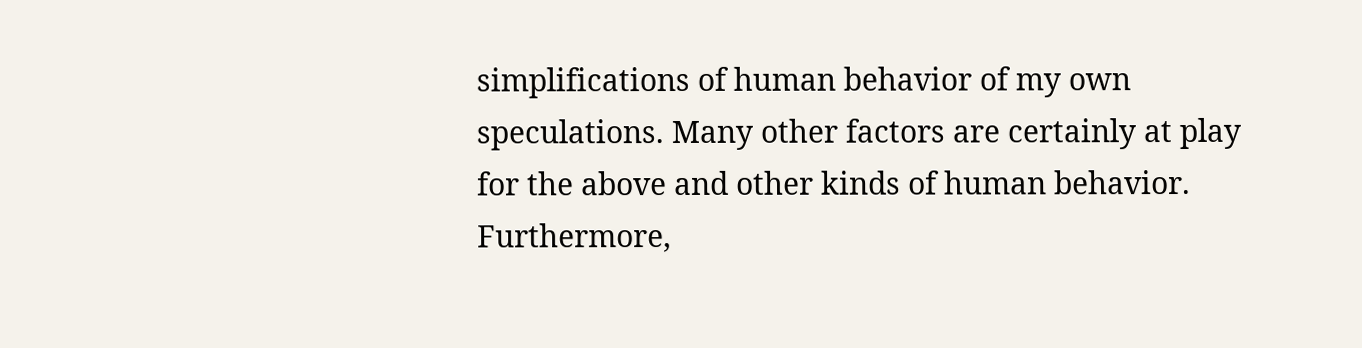simplifications of human behavior of my own speculations. Many other factors are certainly at play for the above and other kinds of human behavior. Furthermore,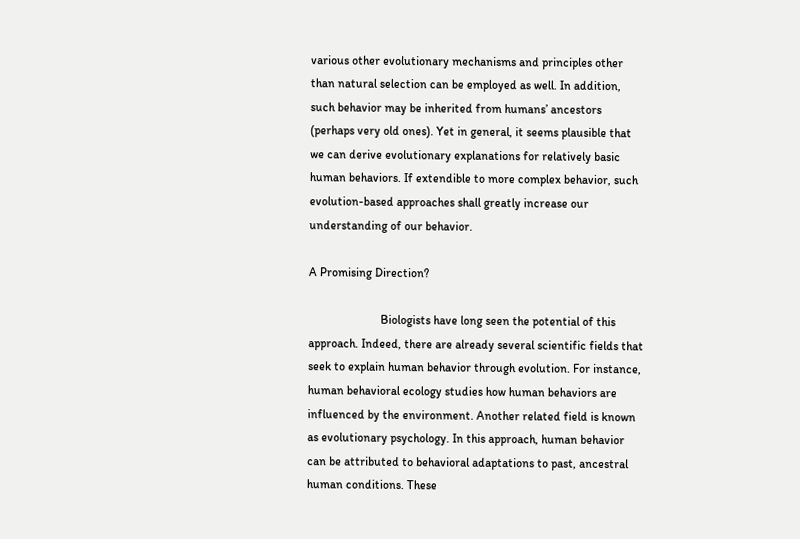various other evolutionary mechanisms and principles other than natural selection can be employed as well. In addition, such behavior may be inherited from humans’ ancestors (perhaps very old ones). Yet in general, it seems plausible that we can derive evolutionary explanations for relatively basic human behaviors. If extendible to more complex behavior, such evolution-based approaches shall greatly increase our understanding of our behavior.

A Promising Direction?

                        Biologists have long seen the potential of this approach. Indeed, there are already several scientific fields that seek to explain human behavior through evolution. For instance, human behavioral ecology studies how human behaviors are influenced by the environment. Another related field is known as evolutionary psychology. In this approach, human behavior can be attributed to behavioral adaptations to past, ancestral human conditions. These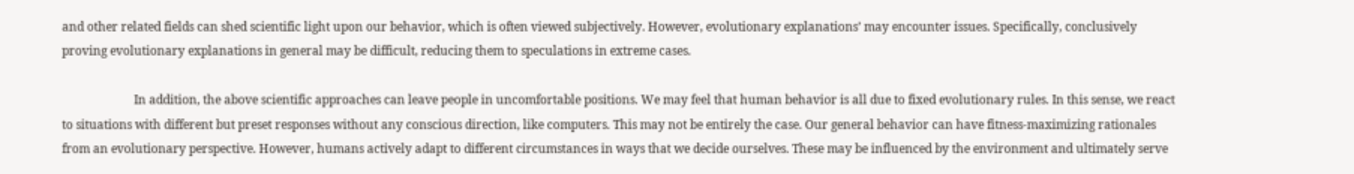and other related fields can shed scientific light upon our behavior, which is often viewed subjectively. However, evolutionary explanations’ may encounter issues. Specifically, conclusively proving evolutionary explanations in general may be difficult, reducing them to speculations in extreme cases.

                        In addition, the above scientific approaches can leave people in uncomfortable positions. We may feel that human behavior is all due to fixed evolutionary rules. In this sense, we react to situations with different but preset responses without any conscious direction, like computers. This may not be entirely the case. Our general behavior can have fitness-maximizing rationales from an evolutionary perspective. However, humans actively adapt to different circumstances in ways that we decide ourselves. These may be influenced by the environment and ultimately serve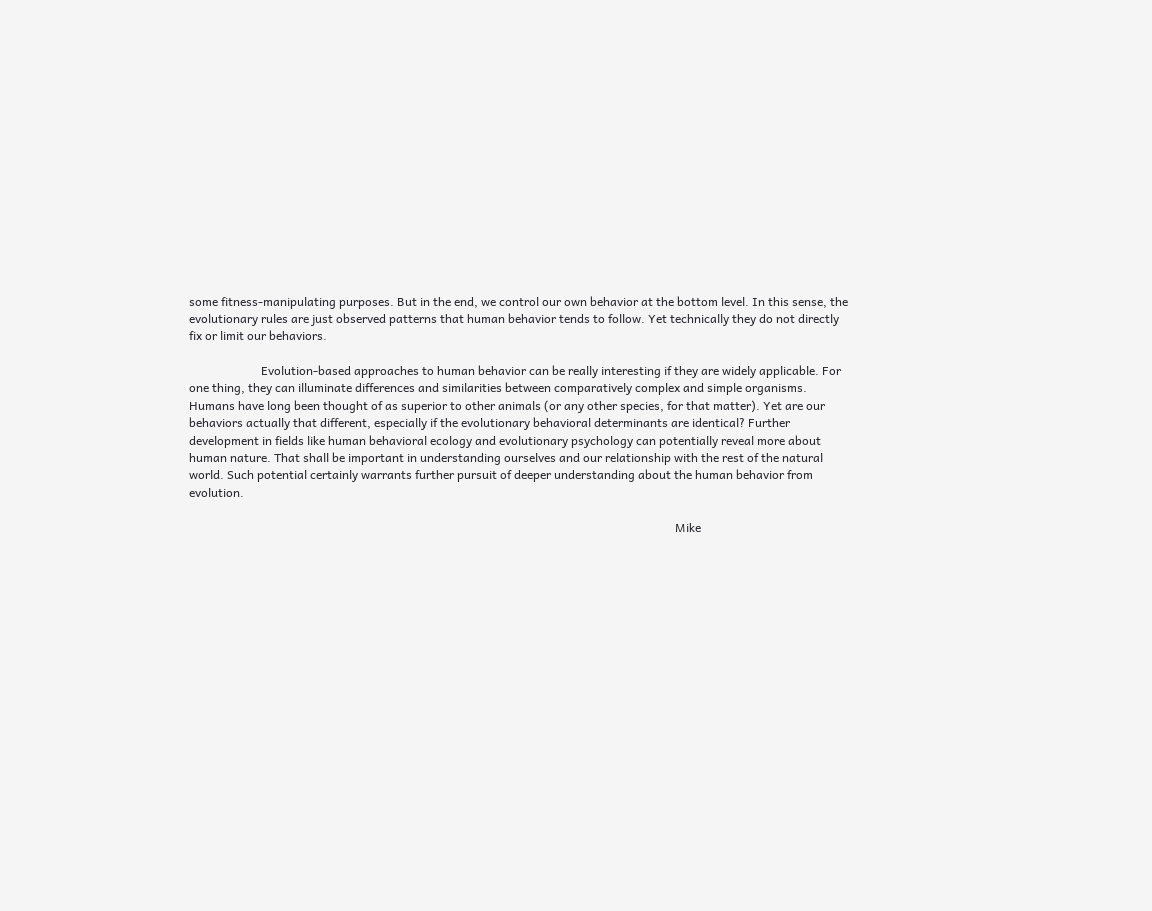some fitness-manipulating purposes. But in the end, we control our own behavior at the bottom level. In this sense, the evolutionary rules are just observed patterns that human behavior tends to follow. Yet technically they do not directly fix or limit our behaviors.

                        Evolution-based approaches to human behavior can be really interesting if they are widely applicable. For one thing, they can illuminate differences and similarities between comparatively complex and simple organisms. Humans have long been thought of as superior to other animals (or any other species, for that matter). Yet are our behaviors actually that different, especially if the evolutionary behavioral determinants are identical? Further development in fields like human behavioral ecology and evolutionary psychology can potentially reveal more about human nature. That shall be important in understanding ourselves and our relationship with the rest of the natural world. Such potential certainly warrants further pursuit of deeper understanding about the human behavior from evolution.

                                                                                                                                                                  Mike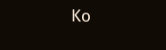Ko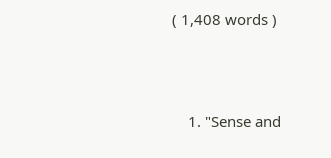( 1,408 words )



    1. "Sense and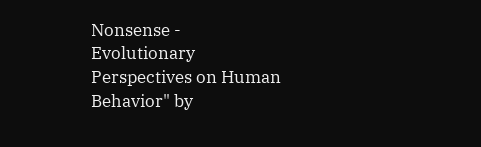Nonsense - Evolutionary Perspectives on Human Behavior" by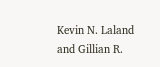Kevin N. Laland and Gillian R.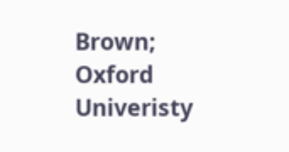Brown; Oxford Univeristy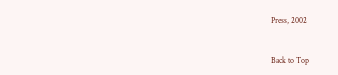Press, 2002


Back to Top